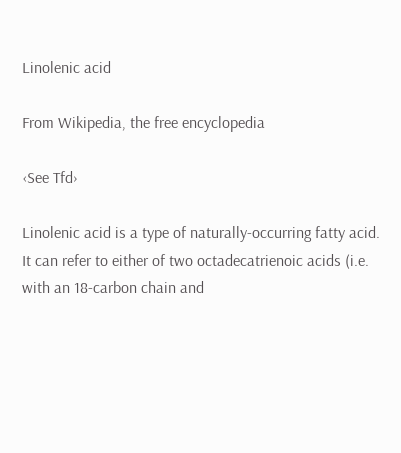Linolenic acid

From Wikipedia, the free encyclopedia

‹See Tfd›

Linolenic acid is a type of naturally-occurring fatty acid. It can refer to either of two octadecatrienoic acids (i.e. with an 18-carbon chain and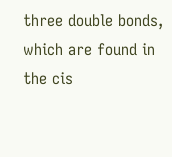three double bonds, which are found in the cis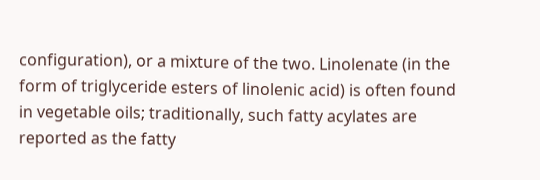configuration), or a mixture of the two. Linolenate (in the form of triglyceride esters of linolenic acid) is often found in vegetable oils; traditionally, such fatty acylates are reported as the fatty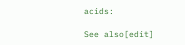acids:

See also[edit]